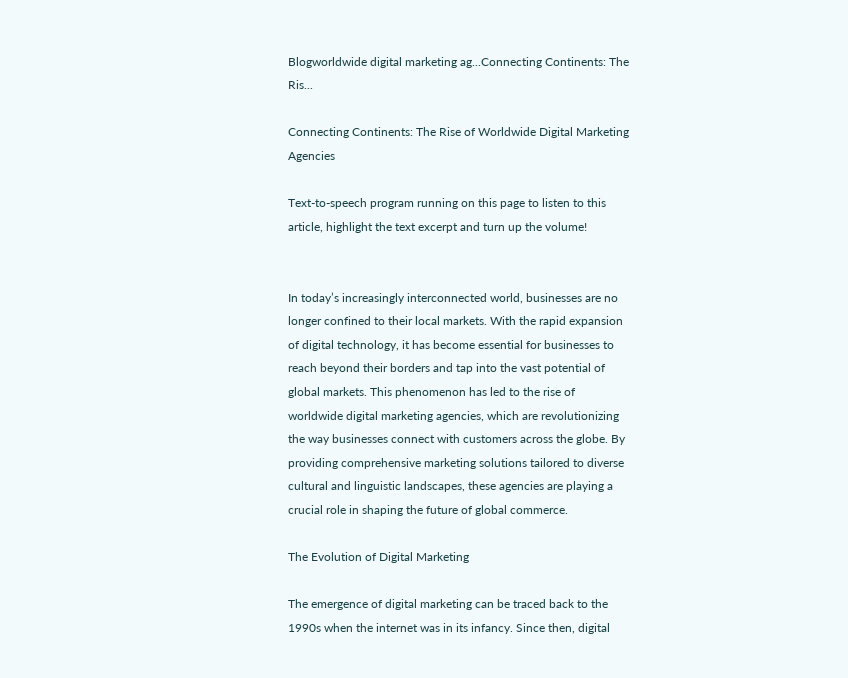Blogworldwide digital marketing ag...Connecting Continents: The Ris...

Connecting Continents: The Rise of Worldwide Digital Marketing Agencies

Text-to-speech program running on this page to listen to this article, highlight the text excerpt and turn up the volume!


In today’s increasingly interconnected world, businesses are no longer confined to their local markets. With the rapid expansion of digital technology, it has become essential for businesses to reach beyond their borders and tap into the vast potential of global markets. This phenomenon has led to the rise of worldwide digital marketing agencies, which are revolutionizing the way businesses connect with customers across the globe. By providing comprehensive marketing solutions tailored to diverse cultural and linguistic landscapes, these agencies are playing a crucial role in shaping the future of global commerce.

The Evolution of Digital Marketing

The emergence of digital marketing can be traced back to the 1990s when the internet was in its infancy. Since then, digital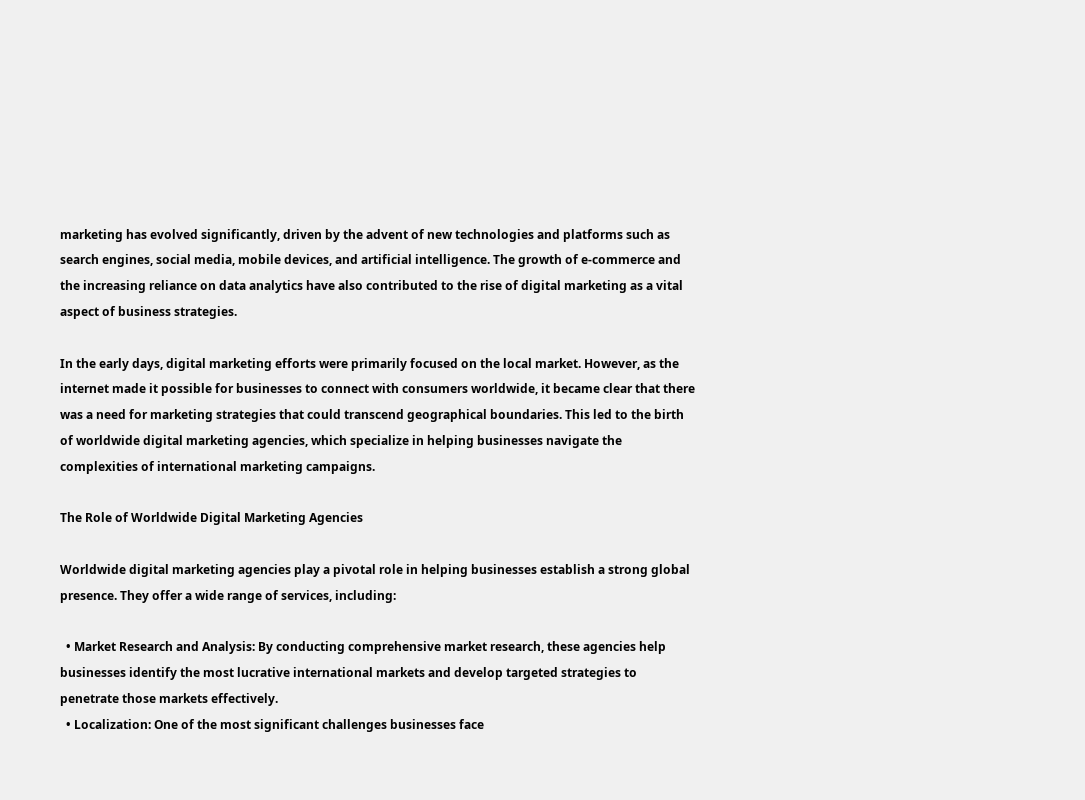marketing has evolved significantly, driven by the advent of new technologies and platforms such as search engines, social media, mobile devices, and artificial intelligence. The growth of e-commerce and the increasing reliance on data analytics have also contributed to the rise of digital marketing as a vital aspect of business strategies.

In the early days, digital marketing efforts were primarily focused on the local market. However, as the internet made it possible for businesses to connect with consumers worldwide, it became clear that there was a need for marketing strategies that could transcend geographical boundaries. This led to the birth of worldwide digital marketing agencies, which specialize in helping businesses navigate the complexities of international marketing campaigns.

The Role of Worldwide Digital Marketing Agencies

Worldwide digital marketing agencies play a pivotal role in helping businesses establish a strong global presence. They offer a wide range of services, including:

  • Market Research and Analysis: By conducting comprehensive market research, these agencies help businesses identify the most lucrative international markets and develop targeted strategies to penetrate those markets effectively.
  • Localization: One of the most significant challenges businesses face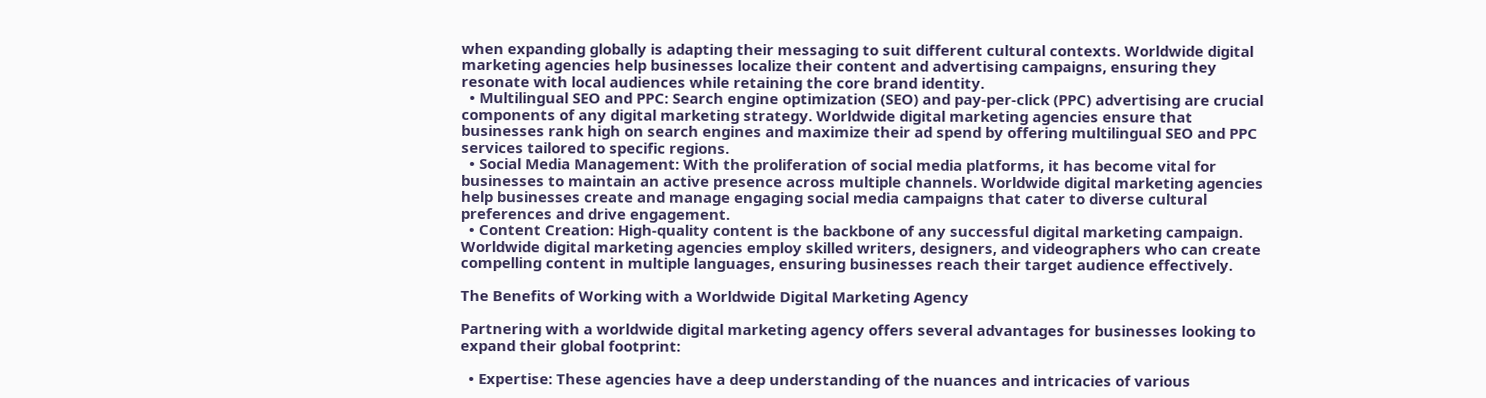when expanding globally is adapting their messaging to suit different cultural contexts. Worldwide digital marketing agencies help businesses localize their content and advertising campaigns, ensuring they resonate with local audiences while retaining the core brand identity.
  • Multilingual SEO and PPC: Search engine optimization (SEO) and pay-per-click (PPC) advertising are crucial components of any digital marketing strategy. Worldwide digital marketing agencies ensure that businesses rank high on search engines and maximize their ad spend by offering multilingual SEO and PPC services tailored to specific regions.
  • Social Media Management: With the proliferation of social media platforms, it has become vital for businesses to maintain an active presence across multiple channels. Worldwide digital marketing agencies help businesses create and manage engaging social media campaigns that cater to diverse cultural preferences and drive engagement.
  • Content Creation: High-quality content is the backbone of any successful digital marketing campaign. Worldwide digital marketing agencies employ skilled writers, designers, and videographers who can create compelling content in multiple languages, ensuring businesses reach their target audience effectively.

The Benefits of Working with a Worldwide Digital Marketing Agency

Partnering with a worldwide digital marketing agency offers several advantages for businesses looking to expand their global footprint:

  • Expertise: These agencies have a deep understanding of the nuances and intricacies of various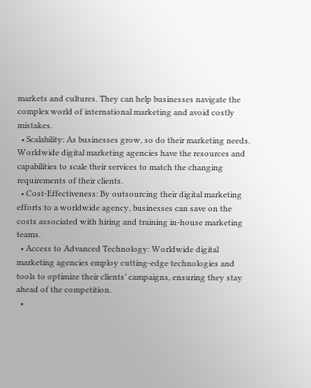markets and cultures. They can help businesses navigate the complex world of international marketing and avoid costly mistakes.
  • Scalability: As businesses grow, so do their marketing needs. Worldwide digital marketing agencies have the resources and capabilities to scale their services to match the changing requirements of their clients.
  • Cost-Effectiveness: By outsourcing their digital marketing efforts to a worldwide agency, businesses can save on the costs associated with hiring and training in-house marketing teams.
  • Access to Advanced Technology: Worldwide digital marketing agencies employ cutting-edge technologies and tools to optimize their clients’ campaigns, ensuring they stay ahead of the competition.
  •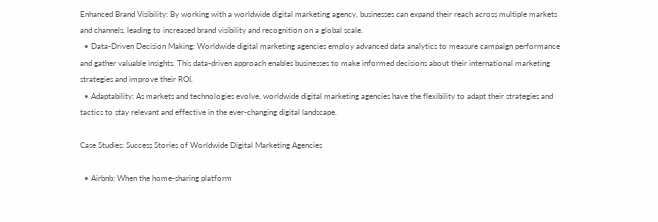Enhanced Brand Visibility: By working with a worldwide digital marketing agency, businesses can expand their reach across multiple markets and channels, leading to increased brand visibility and recognition on a global scale.
  • Data-Driven Decision Making: Worldwide digital marketing agencies employ advanced data analytics to measure campaign performance and gather valuable insights. This data-driven approach enables businesses to make informed decisions about their international marketing strategies and improve their ROI.
  • Adaptability: As markets and technologies evolve, worldwide digital marketing agencies have the flexibility to adapt their strategies and tactics to stay relevant and effective in the ever-changing digital landscape.

Case Studies: Success Stories of Worldwide Digital Marketing Agencies

  • Airbnb: When the home-sharing platform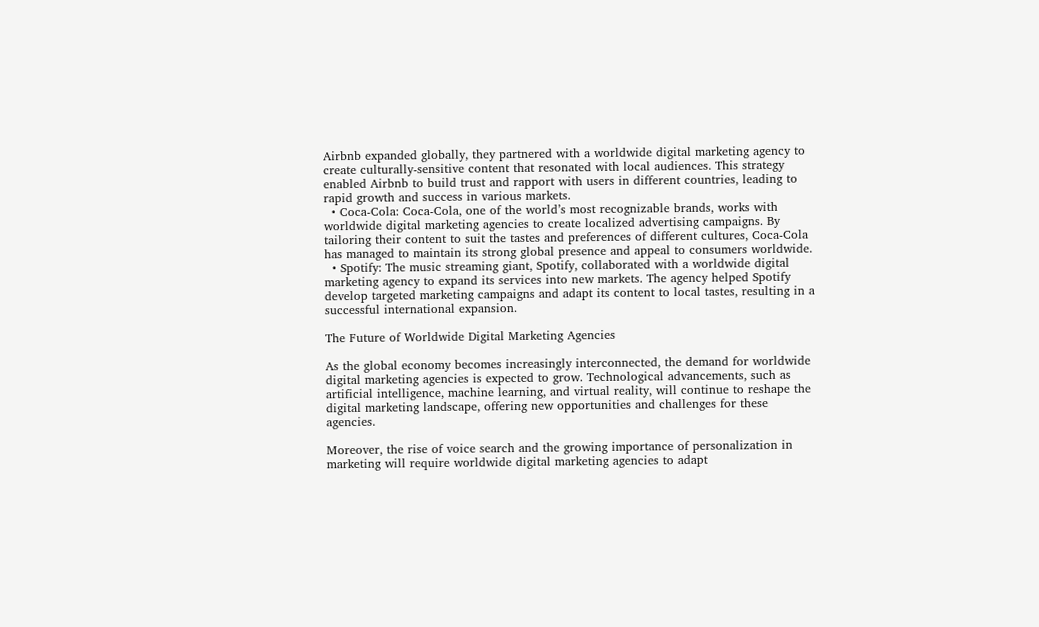Airbnb expanded globally, they partnered with a worldwide digital marketing agency to create culturally-sensitive content that resonated with local audiences. This strategy enabled Airbnb to build trust and rapport with users in different countries, leading to rapid growth and success in various markets.
  • Coca-Cola: Coca-Cola, one of the world’s most recognizable brands, works with worldwide digital marketing agencies to create localized advertising campaigns. By tailoring their content to suit the tastes and preferences of different cultures, Coca-Cola has managed to maintain its strong global presence and appeal to consumers worldwide.
  • Spotify: The music streaming giant, Spotify, collaborated with a worldwide digital marketing agency to expand its services into new markets. The agency helped Spotify develop targeted marketing campaigns and adapt its content to local tastes, resulting in a successful international expansion.

The Future of Worldwide Digital Marketing Agencies

As the global economy becomes increasingly interconnected, the demand for worldwide digital marketing agencies is expected to grow. Technological advancements, such as artificial intelligence, machine learning, and virtual reality, will continue to reshape the digital marketing landscape, offering new opportunities and challenges for these agencies.

Moreover, the rise of voice search and the growing importance of personalization in marketing will require worldwide digital marketing agencies to adapt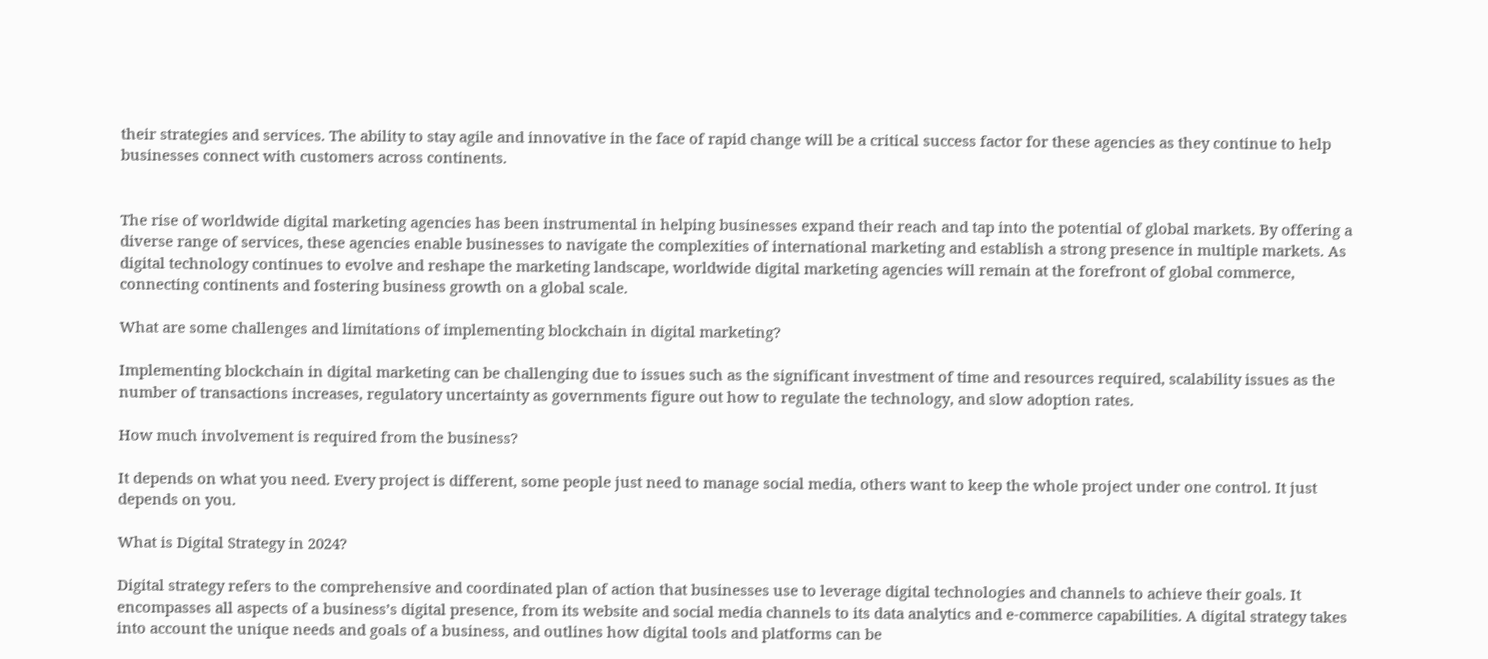their strategies and services. The ability to stay agile and innovative in the face of rapid change will be a critical success factor for these agencies as they continue to help businesses connect with customers across continents.


The rise of worldwide digital marketing agencies has been instrumental in helping businesses expand their reach and tap into the potential of global markets. By offering a diverse range of services, these agencies enable businesses to navigate the complexities of international marketing and establish a strong presence in multiple markets. As digital technology continues to evolve and reshape the marketing landscape, worldwide digital marketing agencies will remain at the forefront of global commerce, connecting continents and fostering business growth on a global scale.

What are some challenges and limitations of implementing blockchain in digital marketing?

Implementing blockchain in digital marketing can be challenging due to issues such as the significant investment of time and resources required, scalability issues as the number of transactions increases, regulatory uncertainty as governments figure out how to regulate the technology, and slow adoption rates.

How much involvement is required from the business?

It depends on what you need. Every project is different, some people just need to manage social media, others want to keep the whole project under one control. It just depends on you.

What is Digital Strategy in 2024?

Digital strategy refers to the comprehensive and coordinated plan of action that businesses use to leverage digital technologies and channels to achieve their goals. It encompasses all aspects of a business’s digital presence, from its website and social media channels to its data analytics and e-commerce capabilities. A digital strategy takes into account the unique needs and goals of a business, and outlines how digital tools and platforms can be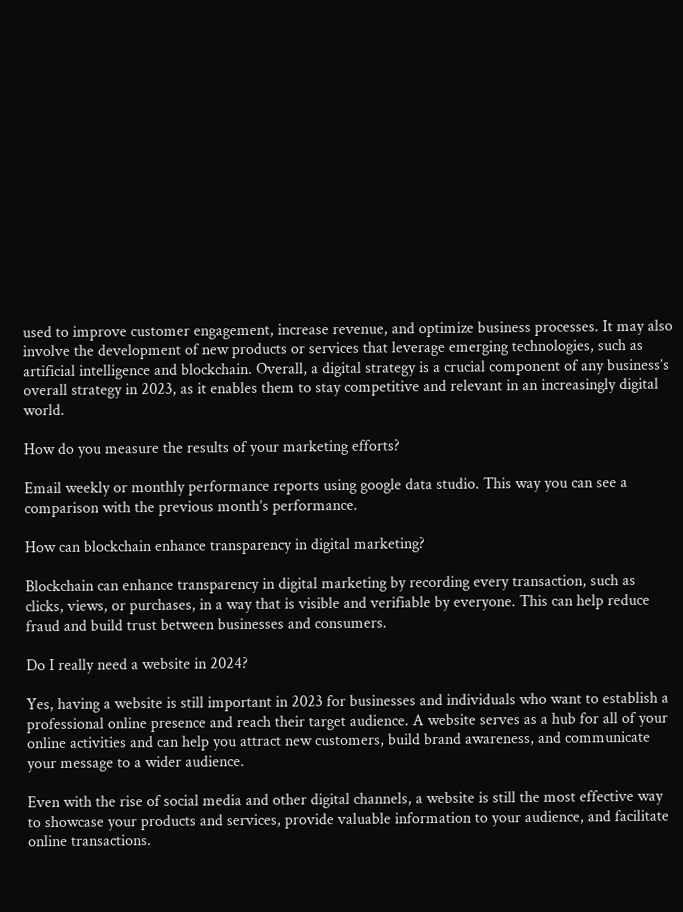used to improve customer engagement, increase revenue, and optimize business processes. It may also involve the development of new products or services that leverage emerging technologies, such as artificial intelligence and blockchain. Overall, a digital strategy is a crucial component of any business’s overall strategy in 2023, as it enables them to stay competitive and relevant in an increasingly digital world.

How do you measure the results of your marketing efforts?

Email weekly or monthly performance reports using google data studio. This way you can see a comparison with the previous month’s performance.

How can blockchain enhance transparency in digital marketing?

Blockchain can enhance transparency in digital marketing by recording every transaction, such as clicks, views, or purchases, in a way that is visible and verifiable by everyone. This can help reduce fraud and build trust between businesses and consumers.

Do I really need a website in 2024?

Yes, having a website is still important in 2023 for businesses and individuals who want to establish a professional online presence and reach their target audience. A website serves as a hub for all of your online activities and can help you attract new customers, build brand awareness, and communicate your message to a wider audience.

Even with the rise of social media and other digital channels, a website is still the most effective way to showcase your products and services, provide valuable information to your audience, and facilitate online transactions.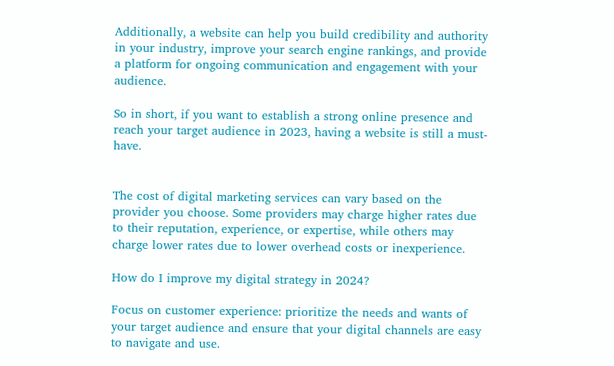Additionally, a website can help you build credibility and authority in your industry, improve your search engine rankings, and provide a platform for ongoing communication and engagement with your audience.

So in short, if you want to establish a strong online presence and reach your target audience in 2023, having a website is still a must-have.


The cost of digital marketing services can vary based on the provider you choose. Some providers may charge higher rates due to their reputation, experience, or expertise, while others may charge lower rates due to lower overhead costs or inexperience.

How do I improve my digital strategy in 2024?

Focus on customer experience: prioritize the needs and wants of your target audience and ensure that your digital channels are easy to navigate and use.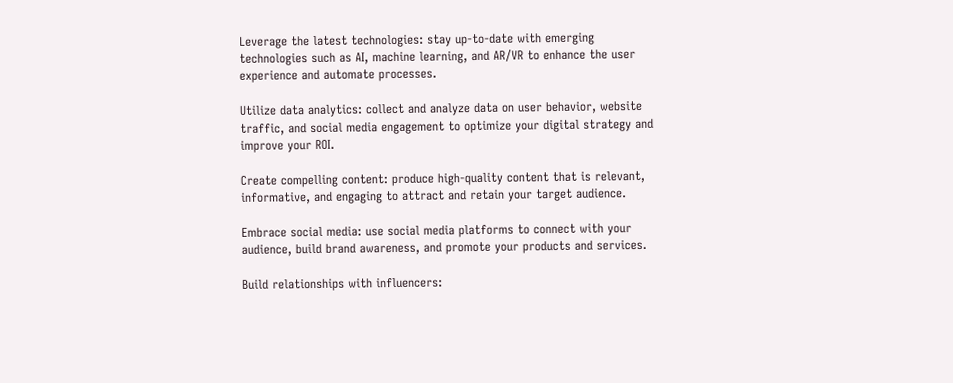Leverage the latest technologies: stay up-to-date with emerging technologies such as AI, machine learning, and AR/VR to enhance the user experience and automate processes.

Utilize data analytics: collect and analyze data on user behavior, website traffic, and social media engagement to optimize your digital strategy and improve your ROI.

Create compelling content: produce high-quality content that is relevant, informative, and engaging to attract and retain your target audience.

Embrace social media: use social media platforms to connect with your audience, build brand awareness, and promote your products and services.

Build relationships with influencers: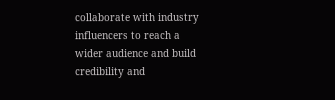collaborate with industry influencers to reach a wider audience and build credibility and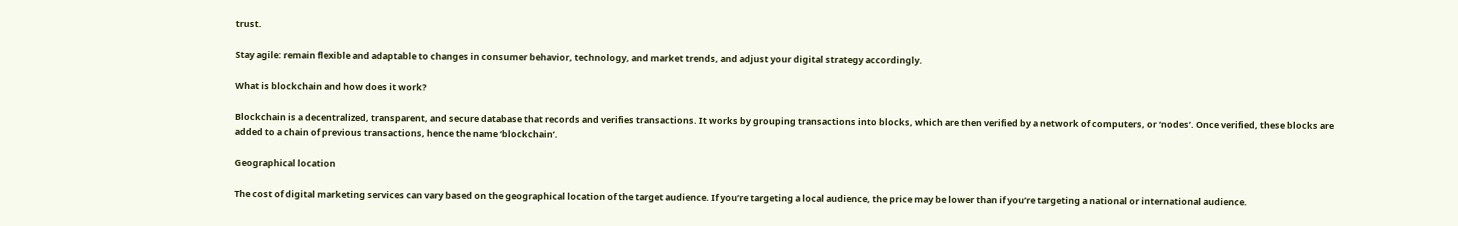trust.

Stay agile: remain flexible and adaptable to changes in consumer behavior, technology, and market trends, and adjust your digital strategy accordingly.

What is blockchain and how does it work?

Blockchain is a decentralized, transparent, and secure database that records and verifies transactions. It works by grouping transactions into blocks, which are then verified by a network of computers, or ‘nodes’. Once verified, these blocks are added to a chain of previous transactions, hence the name ‘blockchain’.

Geographical location

The cost of digital marketing services can vary based on the geographical location of the target audience. If you’re targeting a local audience, the price may be lower than if you’re targeting a national or international audience.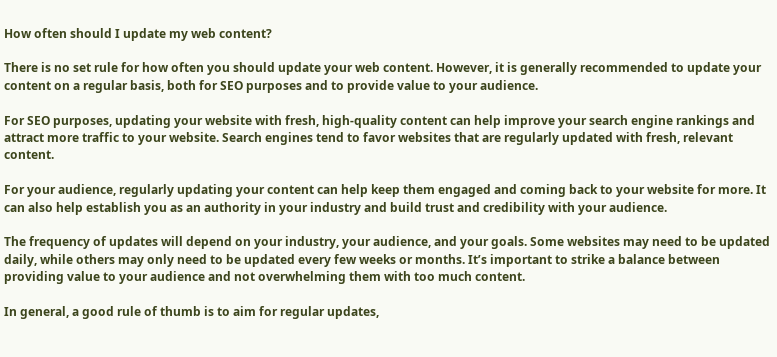How often should I update my web content?

There is no set rule for how often you should update your web content. However, it is generally recommended to update your content on a regular basis, both for SEO purposes and to provide value to your audience.

For SEO purposes, updating your website with fresh, high-quality content can help improve your search engine rankings and attract more traffic to your website. Search engines tend to favor websites that are regularly updated with fresh, relevant content.

For your audience, regularly updating your content can help keep them engaged and coming back to your website for more. It can also help establish you as an authority in your industry and build trust and credibility with your audience.

The frequency of updates will depend on your industry, your audience, and your goals. Some websites may need to be updated daily, while others may only need to be updated every few weeks or months. It’s important to strike a balance between providing value to your audience and not overwhelming them with too much content.

In general, a good rule of thumb is to aim for regular updates,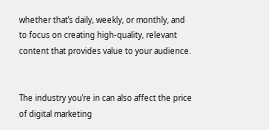whether that’s daily, weekly, or monthly, and to focus on creating high-quality, relevant content that provides value to your audience.


The industry you’re in can also affect the price of digital marketing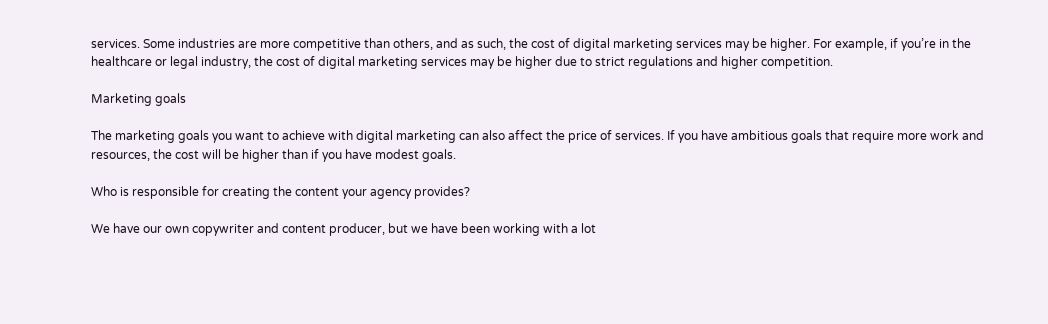services. Some industries are more competitive than others, and as such, the cost of digital marketing services may be higher. For example, if you’re in the healthcare or legal industry, the cost of digital marketing services may be higher due to strict regulations and higher competition.

Marketing goals

The marketing goals you want to achieve with digital marketing can also affect the price of services. If you have ambitious goals that require more work and resources, the cost will be higher than if you have modest goals.

Who is responsible for creating the content your agency provides?

We have our own copywriter and content producer, but we have been working with a lot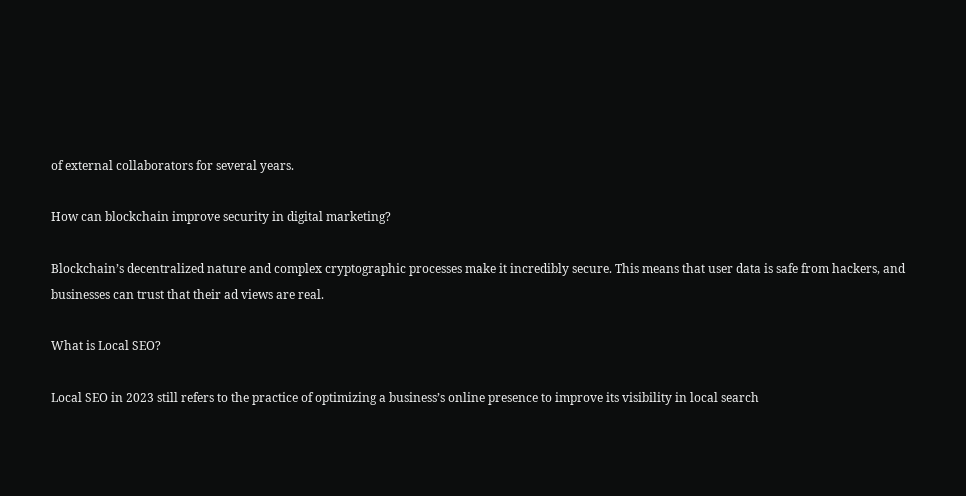of external collaborators for several years.

How can blockchain improve security in digital marketing?

Blockchain’s decentralized nature and complex cryptographic processes make it incredibly secure. This means that user data is safe from hackers, and businesses can trust that their ad views are real.

What is Local SEO?

Local SEO in 2023 still refers to the practice of optimizing a business’s online presence to improve its visibility in local search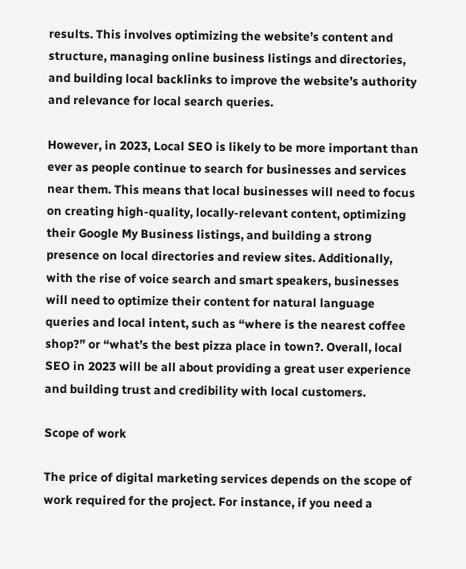results. This involves optimizing the website’s content and structure, managing online business listings and directories, and building local backlinks to improve the website’s authority and relevance for local search queries.

However, in 2023, Local SEO is likely to be more important than ever as people continue to search for businesses and services near them. This means that local businesses will need to focus on creating high-quality, locally-relevant content, optimizing their Google My Business listings, and building a strong presence on local directories and review sites. Additionally, with the rise of voice search and smart speakers, businesses will need to optimize their content for natural language queries and local intent, such as “where is the nearest coffee shop?” or “what’s the best pizza place in town?. Overall, local SEO in 2023 will be all about providing a great user experience and building trust and credibility with local customers.

Scope of work

The price of digital marketing services depends on the scope of work required for the project. For instance, if you need a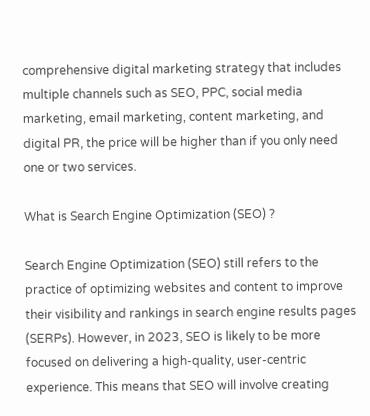comprehensive digital marketing strategy that includes multiple channels such as SEO, PPC, social media marketing, email marketing, content marketing, and digital PR, the price will be higher than if you only need one or two services.

What is Search Engine Optimization (SEO) ?

Search Engine Optimization (SEO) still refers to the practice of optimizing websites and content to improve their visibility and rankings in search engine results pages (SERPs). However, in 2023, SEO is likely to be more focused on delivering a high-quality, user-centric experience. This means that SEO will involve creating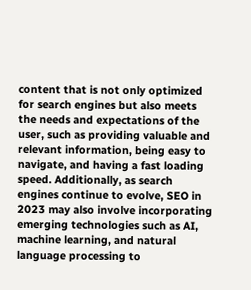content that is not only optimized for search engines but also meets the needs and expectations of the user, such as providing valuable and relevant information, being easy to navigate, and having a fast loading speed. Additionally, as search engines continue to evolve, SEO in 2023 may also involve incorporating emerging technologies such as AI, machine learning, and natural language processing to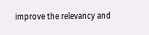improve the relevancy and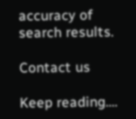accuracy of search results.

Contact us

Keep reading....